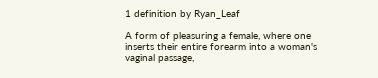1 definition by Ryan_Leaf

A form of pleasuring a female, where one inserts their entire forearm into a woman's vaginal passage,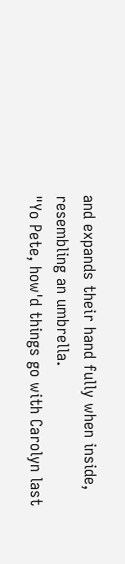and expands their hand fully when inside, resembling an umbrella.
"Yo Pete, how'd things go with Carolyn last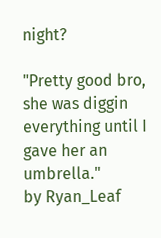night?

"Pretty good bro, she was diggin everything until I gave her an umbrella."
by Ryan_Leaf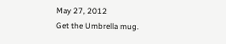May 27, 2012
Get the Umbrella mug.